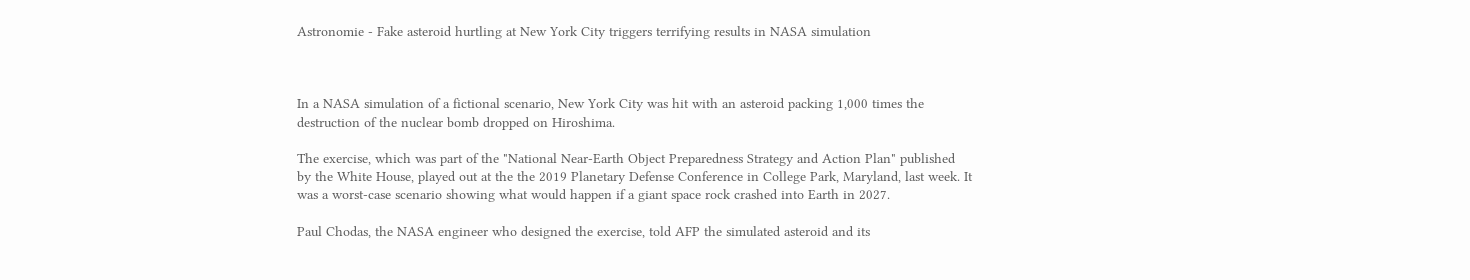Astronomie - Fake asteroid hurtling at New York City triggers terrifying results in NASA simulation



In a NASA simulation of a fictional scenario, New York City was hit with an asteroid packing 1,000 times the destruction of the nuclear bomb dropped on Hiroshima.

The exercise, which was part of the "National Near-Earth Object Preparedness Strategy and Action Plan" published by the White House, played out at the the 2019 Planetary Defense Conference in College Park, Maryland, last week. It was a worst-case scenario showing what would happen if a giant space rock crashed into Earth in 2027.

Paul Chodas, the NASA engineer who designed the exercise, told AFP the simulated asteroid and its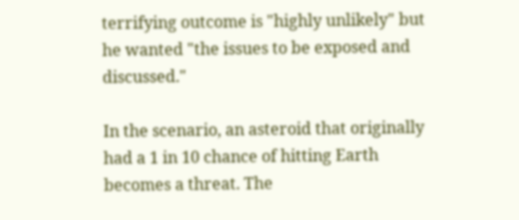terrifying outcome is "highly unlikely" but he wanted "the issues to be exposed and discussed."

In the scenario, an asteroid that originally had a 1 in 10 chance of hitting Earth becomes a threat. The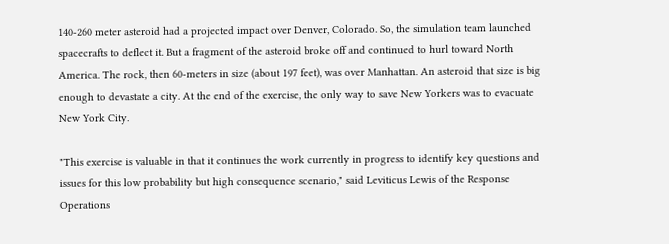140-260 meter asteroid had a projected impact over Denver, Colorado. So, the simulation team launched spacecrafts to deflect it. But a fragment of the asteroid broke off and continued to hurl toward North America. The rock, then 60-meters in size (about 197 feet), was over Manhattan. An asteroid that size is big enough to devastate a city. At the end of the exercise, the only way to save New Yorkers was to evacuate New York City.

"This exercise is valuable in that it continues the work currently in progress to identify key questions and issues for this low probability but high consequence scenario," said Leviticus Lewis of the Response Operations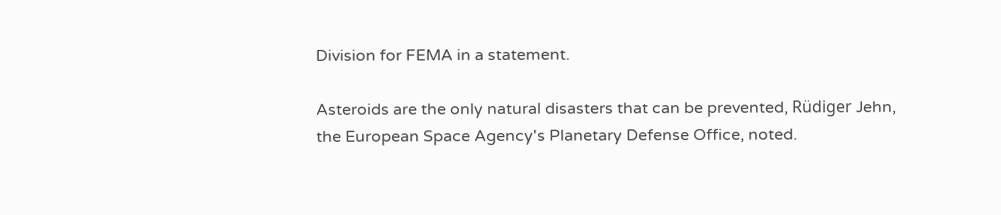Division for FEMA in a statement.

Asteroids are the only natural disasters that can be prevented, Rüdiger Jehn, the European Space Agency's Planetary Defense Office, noted.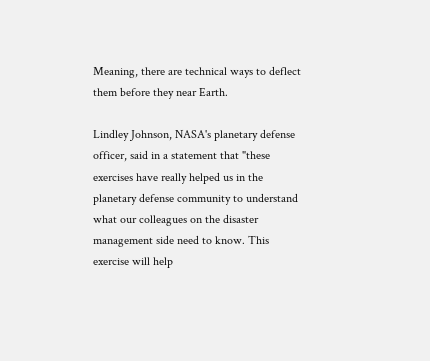Meaning, there are technical ways to deflect them before they near Earth.

Lindley Johnson, NASA's planetary defense officer, said in a statement that "these exercises have really helped us in the planetary defense community to understand what our colleagues on the disaster management side need to know. This exercise will help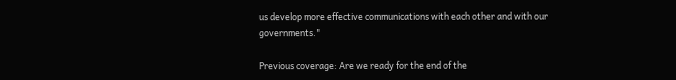us develop more effective communications with each other and with our governments."

Previous coverage: Are we ready for the end of the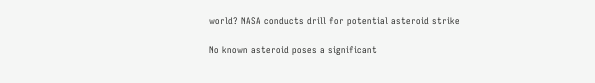world? NASA conducts drill for potential asteroid strike

No known asteroid poses a significant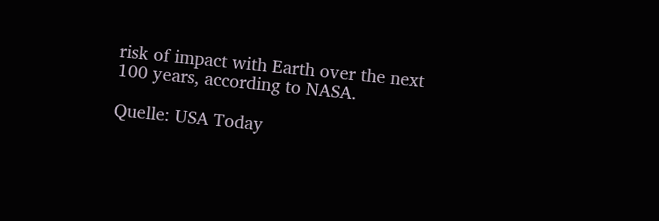risk of impact with Earth over the next 100 years, according to NASA.

Quelle: USA Today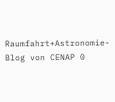Raumfahrt+Astronomie-Blog von CENAP 0